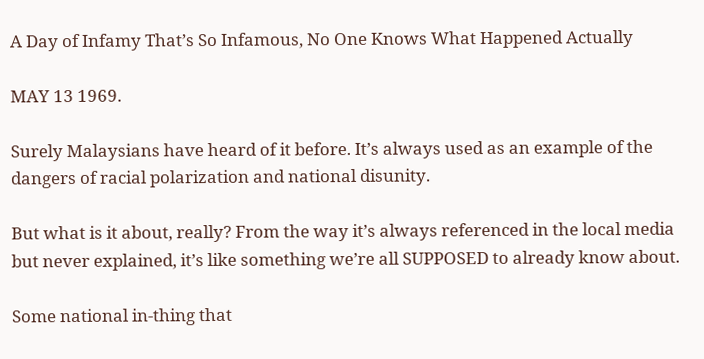A Day of Infamy That’s So Infamous, No One Knows What Happened Actually

MAY 13 1969.

Surely Malaysians have heard of it before. It’s always used as an example of the dangers of racial polarization and national disunity.

But what is it about, really? From the way it’s always referenced in the local media but never explained, it’s like something we’re all SUPPOSED to already know about.

Some national in-thing that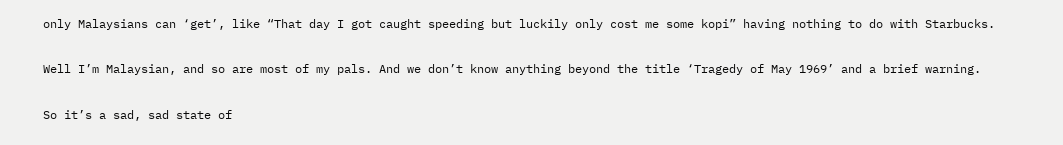only Malaysians can ‘get’, like “That day I got caught speeding but luckily only cost me some kopi” having nothing to do with Starbucks.

Well I’m Malaysian, and so are most of my pals. And we don’t know anything beyond the title ‘Tragedy of May 1969’ and a brief warning.

So it’s a sad, sad state of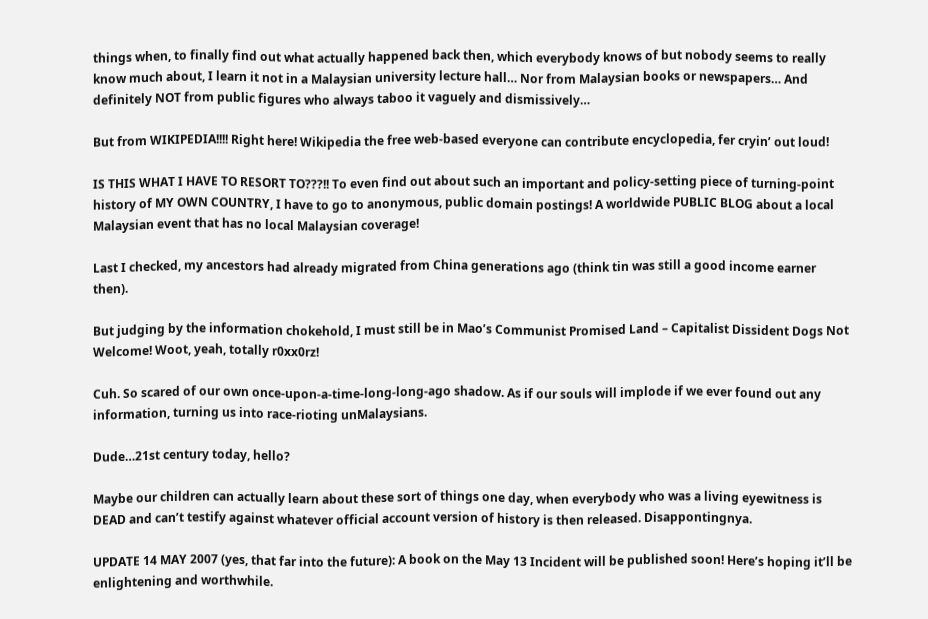things when, to finally find out what actually happened back then, which everybody knows of but nobody seems to really know much about, I learn it not in a Malaysian university lecture hall… Nor from Malaysian books or newspapers… And definitely NOT from public figures who always taboo it vaguely and dismissively…

But from WIKIPEDIA!!!! Right here! Wikipedia the free web-based everyone can contribute encyclopedia, fer cryin’ out loud!

IS THIS WHAT I HAVE TO RESORT TO???!! To even find out about such an important and policy-setting piece of turning-point history of MY OWN COUNTRY, I have to go to anonymous, public domain postings! A worldwide PUBLIC BLOG about a local Malaysian event that has no local Malaysian coverage!

Last I checked, my ancestors had already migrated from China generations ago (think tin was still a good income earner then).

But judging by the information chokehold, I must still be in Mao’s Communist Promised Land – Capitalist Dissident Dogs Not Welcome! Woot, yeah, totally r0xx0rz!

Cuh. So scared of our own once-upon-a-time-long-long-ago shadow. As if our souls will implode if we ever found out any information, turning us into race-rioting unMalaysians.

Dude…21st century today, hello?

Maybe our children can actually learn about these sort of things one day, when everybody who was a living eyewitness is DEAD and can’t testify against whatever official account version of history is then released. Disappontingnya.

UPDATE 14 MAY 2007 (yes, that far into the future): A book on the May 13 Incident will be published soon! Here’s hoping it’ll be enlightening and worthwhile.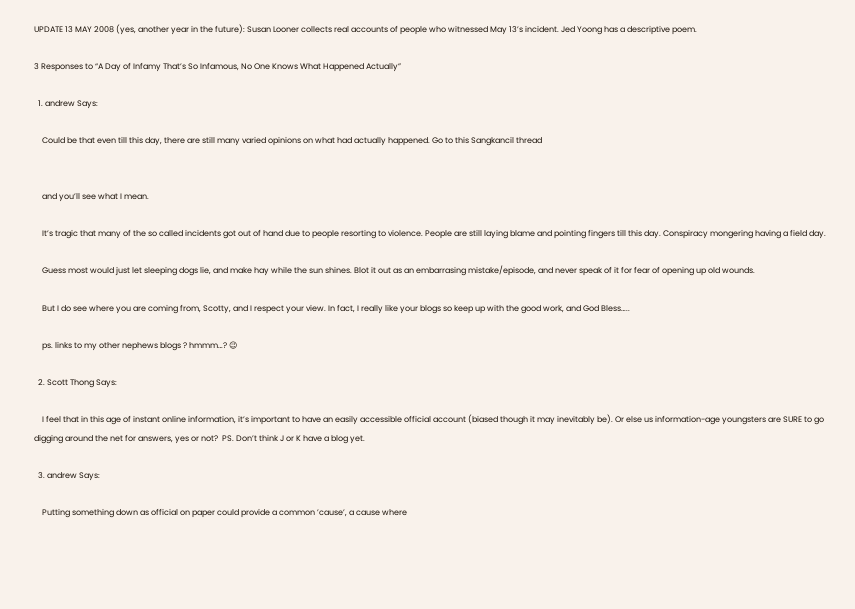UPDATE 13 MAY 2008 (yes, another year in the future): Susan Looner collects real accounts of people who witnessed May 13’s incident. Jed Yoong has a descriptive poem.

3 Responses to “A Day of Infamy That’s So Infamous, No One Knows What Happened Actually”

  1. andrew Says:

    Could be that even till this day, there are still many varied opinions on what had actually happened. Go to this Sangkancil thread


    and you’ll see what I mean.

    It’s tragic that many of the so called incidents got out of hand due to people resorting to violence. People are still laying blame and pointing fingers till this day. Conspiracy mongering having a field day.

    Guess most would just let sleeping dogs lie, and make hay while the sun shines. Blot it out as an embarrasing mistake/episode, and never speak of it for fear of opening up old wounds.

    But I do see where you are coming from, Scotty, and I respect your view. In fact, I really like your blogs so keep up with the good work, and God Bless…..

    ps. links to my other nephews blogs ? hmmm…? 😉

  2. Scott Thong Says:

    I feel that in this age of instant online information, it’s important to have an easily accessible official account (biased though it may inevitably be). Or else us information-age youngsters are SURE to go digging around the net for answers, yes or not?  PS. Don’t think J or K have a blog yet.

  3. andrew Says:

    Putting something down as official on paper could provide a common ’cause’, a cause where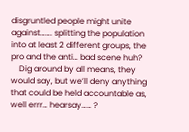disgruntled people might unite against……. splitting the population into at least 2 different groups, the pro and the anti… bad scene huh?
    Dig around by all means, they would say, but we’ll deny anything that could be held accountable as, well errr… hearsay…… ?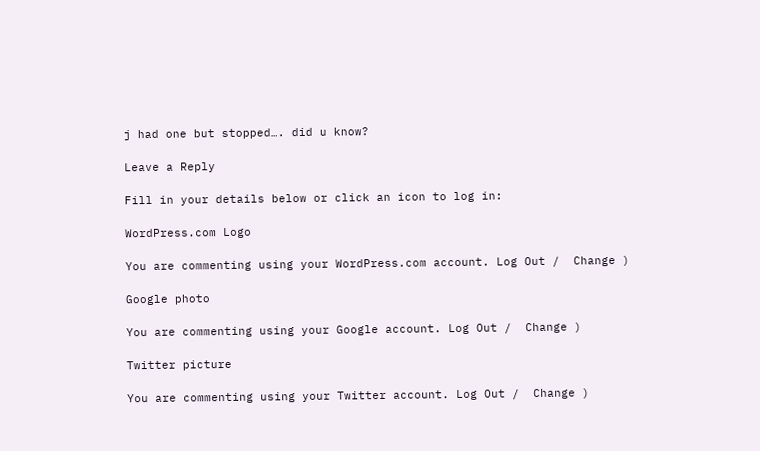j had one but stopped…. did u know?

Leave a Reply

Fill in your details below or click an icon to log in:

WordPress.com Logo

You are commenting using your WordPress.com account. Log Out /  Change )

Google photo

You are commenting using your Google account. Log Out /  Change )

Twitter picture

You are commenting using your Twitter account. Log Out /  Change )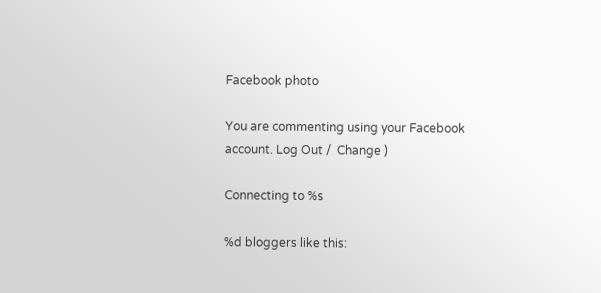Facebook photo

You are commenting using your Facebook account. Log Out /  Change )

Connecting to %s

%d bloggers like this: